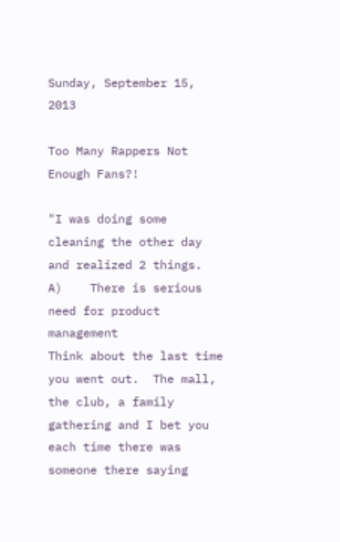Sunday, September 15, 2013

Too Many Rappers Not Enough Fans?!

"I was doing some cleaning the other day and realized 2 things.
A)    There is serious need for product management
Think about the last time you went out.  The mall, the club, a family gathering and I bet you each time there was someone there saying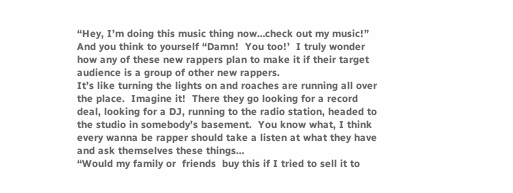“Hey, I’m doing this music thing now…check out my music!”  And you think to yourself “Damn!  You too!’  I truly wonder how any of these new rappers plan to make it if their target audience is a group of other new rappers.
It’s like turning the lights on and roaches are running all over the place.  Imagine it!  There they go looking for a record deal, looking for a DJ, running to the radio station, headed to the studio in somebody’s basement.  You know what, I think every wanna be rapper should take a listen at what they have and ask themselves these things…
“Would my family or  friends  buy this if I tried to sell it to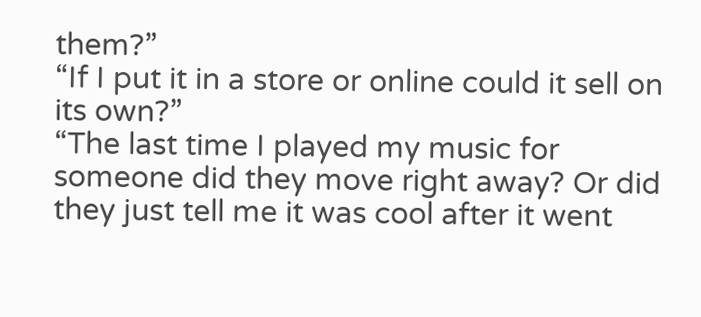them?”
“If I put it in a store or online could it sell on its own?”
“The last time I played my music for someone did they move right away? Or did they just tell me it was cool after it went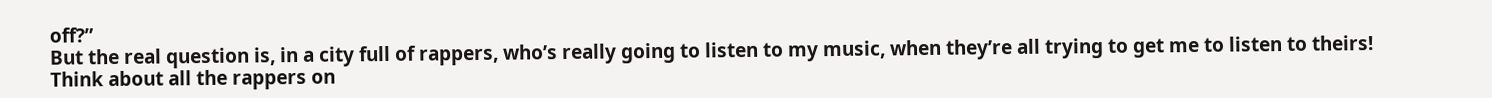off?”
But the real question is, in a city full of rappers, who’s really going to listen to my music, when they’re all trying to get me to listen to theirs!  Think about all the rappers on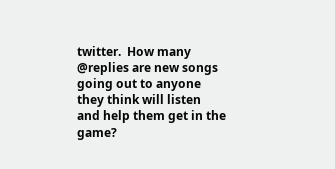twitter.  How many @replies are new songs going out to anyone they think will listen and help them get in the game?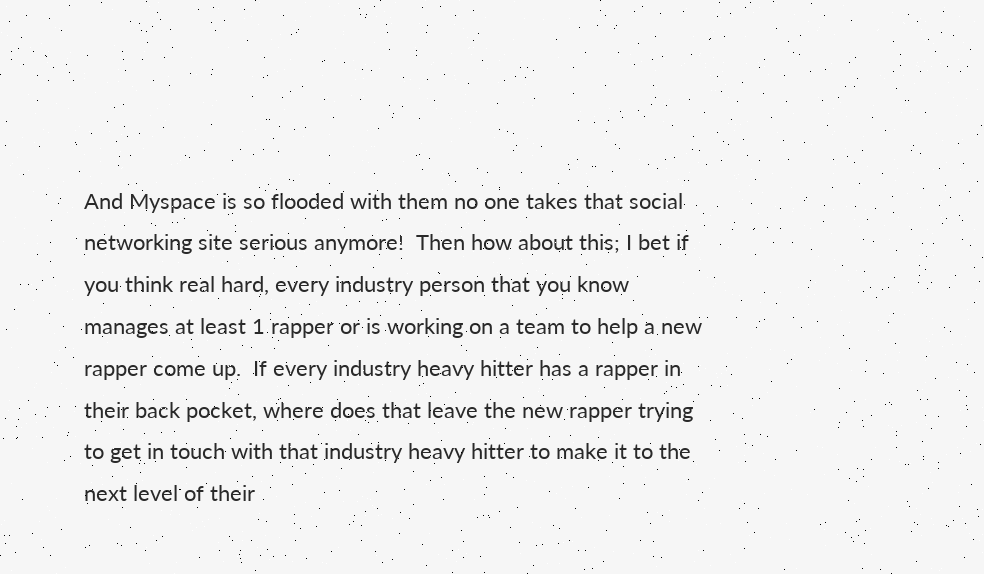And Myspace is so flooded with them no one takes that social networking site serious anymore!  Then how about this; I bet if you think real hard, every industry person that you know manages at least 1 rapper or is working on a team to help a new rapper come up.  If every industry heavy hitter has a rapper in their back pocket, where does that leave the new rapper trying to get in touch with that industry heavy hitter to make it to the next level of their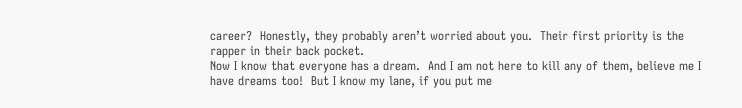career?  Honestly, they probably aren’t worried about you.  Their first priority is the rapper in their back pocket.
Now I know that everyone has a dream.  And I am not here to kill any of them, believe me I have dreams too!  But I know my lane, if you put me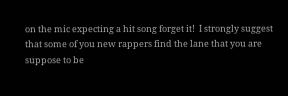on the mic expecting a hit song forget it!  I strongly suggest that some of you new rappers find the lane that you are suppose to be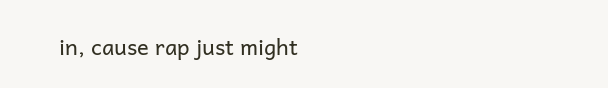in, cause rap just might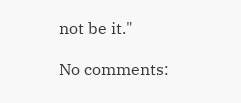not be it."

No comments: